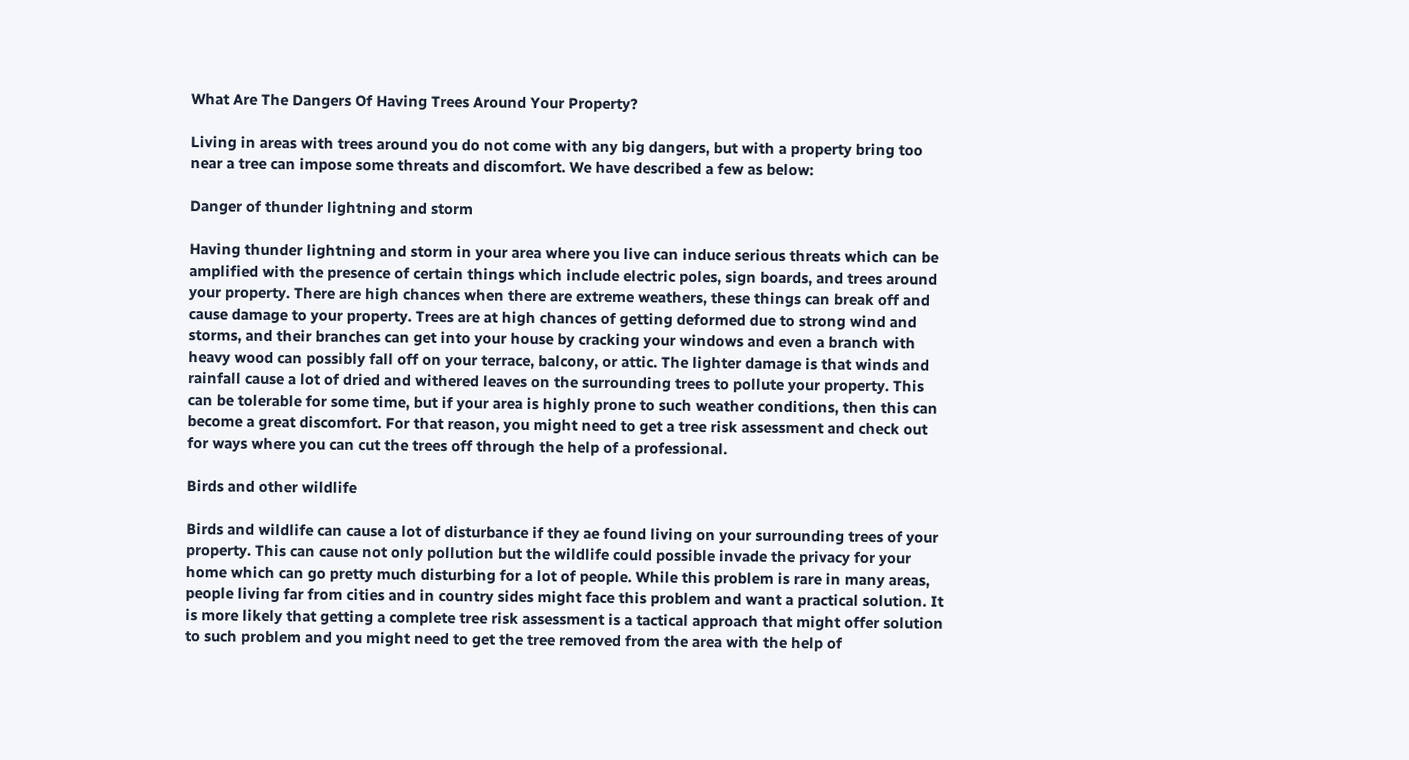What Are The Dangers Of Having Trees Around Your Property?

Living in areas with trees around you do not come with any big dangers, but with a property bring too near a tree can impose some threats and discomfort. We have described a few as below:

Danger of thunder lightning and storm

Having thunder lightning and storm in your area where you live can induce serious threats which can be amplified with the presence of certain things which include electric poles, sign boards, and trees around your property. There are high chances when there are extreme weathers, these things can break off and cause damage to your property. Trees are at high chances of getting deformed due to strong wind and storms, and their branches can get into your house by cracking your windows and even a branch with heavy wood can possibly fall off on your terrace, balcony, or attic. The lighter damage is that winds and rainfall cause a lot of dried and withered leaves on the surrounding trees to pollute your property. This can be tolerable for some time, but if your area is highly prone to such weather conditions, then this can become a great discomfort. For that reason, you might need to get a tree risk assessment and check out for ways where you can cut the trees off through the help of a professional.

Birds and other wildlife

Birds and wildlife can cause a lot of disturbance if they ae found living on your surrounding trees of your property. This can cause not only pollution but the wildlife could possible invade the privacy for your home which can go pretty much disturbing for a lot of people. While this problem is rare in many areas, people living far from cities and in country sides might face this problem and want a practical solution. It is more likely that getting a complete tree risk assessment is a tactical approach that might offer solution to such problem and you might need to get the tree removed from the area with the help of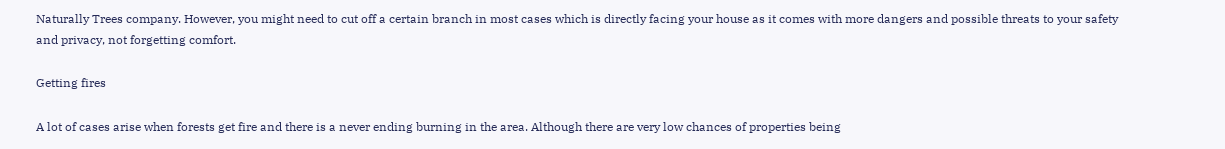Naturally Trees company. However, you might need to cut off a certain branch in most cases which is directly facing your house as it comes with more dangers and possible threats to your safety and privacy, not forgetting comfort.

Getting fires

A lot of cases arise when forests get fire and there is a never ending burning in the area. Although there are very low chances of properties being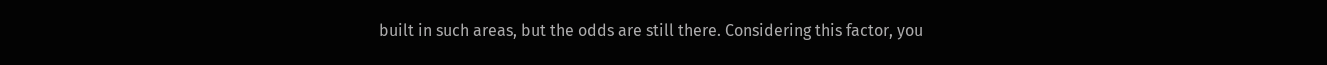built in such areas, but the odds are still there. Considering this factor, you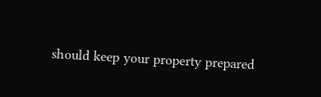should keep your property prepared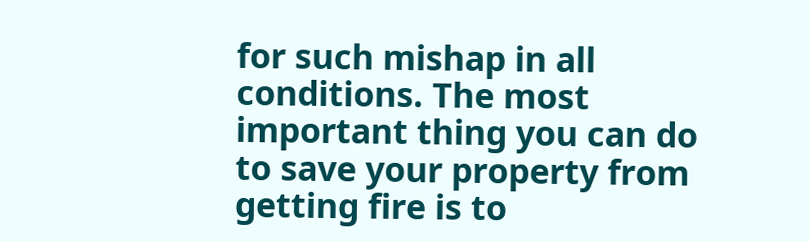for such mishap in all conditions. The most important thing you can do to save your property from getting fire is to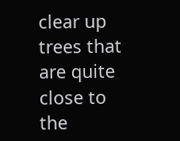clear up trees that are quite close to the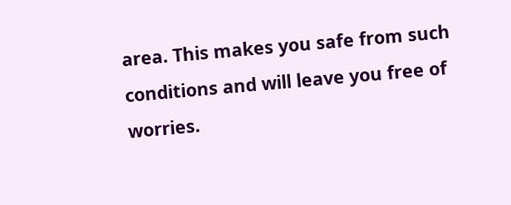area. This makes you safe from such conditions and will leave you free of worries.